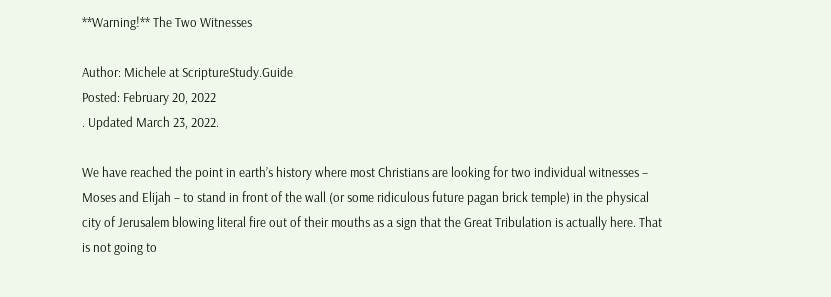**Warning!** The Two Witnesses

Author: Michele at ScriptureStudy.Guide
Posted: February 20, 2022
. Updated March 23, 2022.

We have reached the point in earth’s history where most Christians are looking for two individual witnesses – Moses and Elijah – to stand in front of the wall (or some ridiculous future pagan brick temple) in the physical city of Jerusalem blowing literal fire out of their mouths as a sign that the Great Tribulation is actually here. That is not going to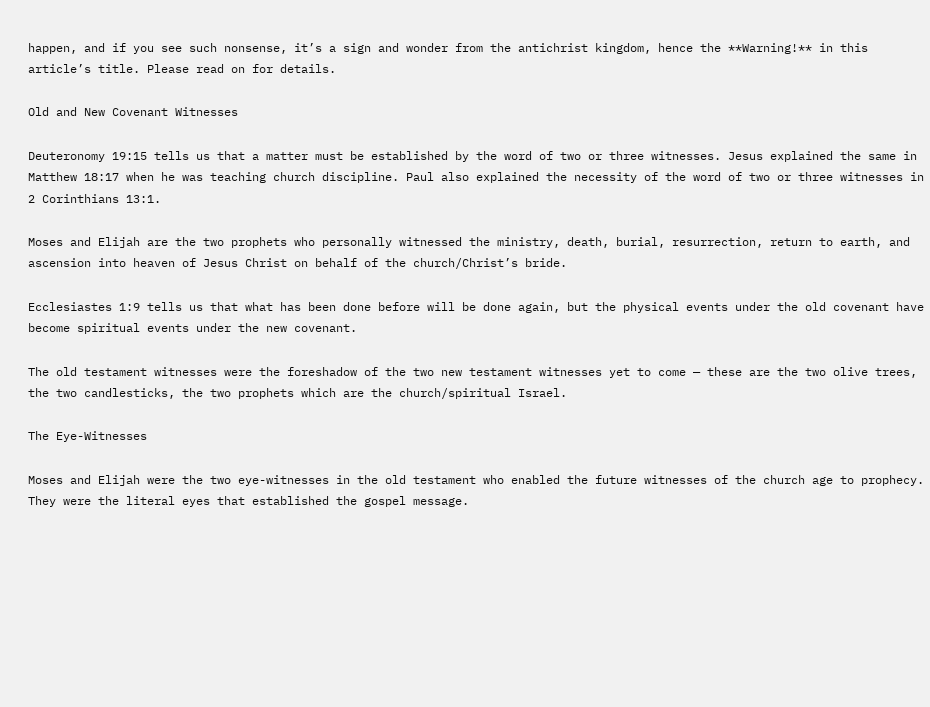happen, and if you see such nonsense, it’s a sign and wonder from the antichrist kingdom, hence the **Warning!** in this article’s title. Please read on for details.

Old and New Covenant Witnesses

Deuteronomy 19:15 tells us that a matter must be established by the word of two or three witnesses. Jesus explained the same in Matthew 18:17 when he was teaching church discipline. Paul also explained the necessity of the word of two or three witnesses in 2 Corinthians 13:1.

Moses and Elijah are the two prophets who personally witnessed the ministry, death, burial, resurrection, return to earth, and ascension into heaven of Jesus Christ on behalf of the church/Christ’s bride.

Ecclesiastes 1:9 tells us that what has been done before will be done again, but the physical events under the old covenant have become spiritual events under the new covenant.

The old testament witnesses were the foreshadow of the two new testament witnesses yet to come — these are the two olive trees, the two candlesticks, the two prophets which are the church/spiritual Israel.

The Eye-Witnesses

Moses and Elijah were the two eye-witnesses in the old testament who enabled the future witnesses of the church age to prophecy. They were the literal eyes that established the gospel message.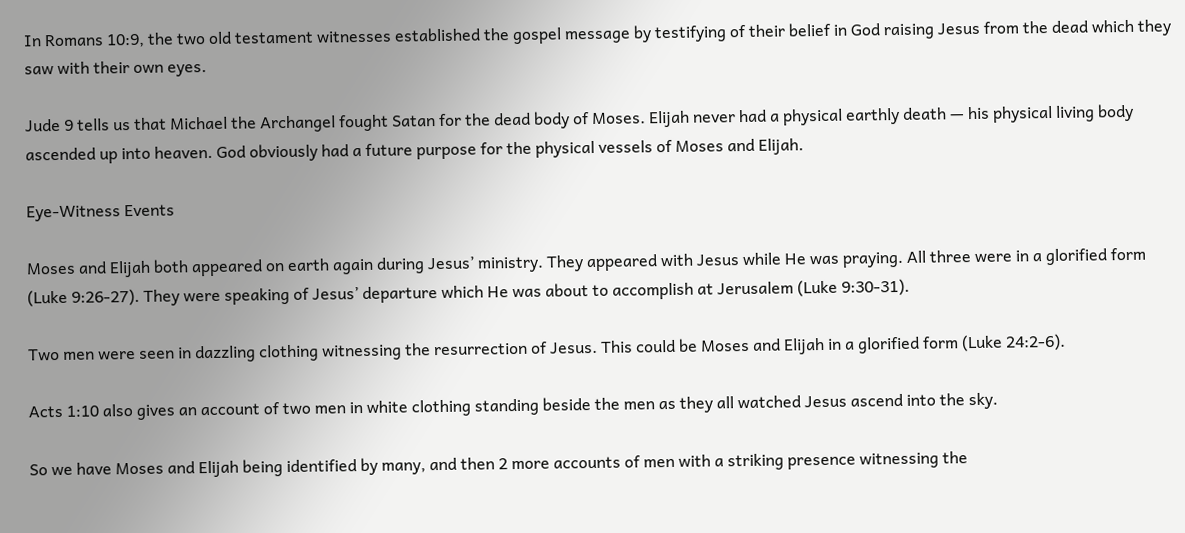In Romans 10:9, the two old testament witnesses established the gospel message by testifying of their belief in God raising Jesus from the dead which they saw with their own eyes.

Jude 9 tells us that Michael the Archangel fought Satan for the dead body of Moses. Elijah never had a physical earthly death — his physical living body ascended up into heaven. God obviously had a future purpose for the physical vessels of Moses and Elijah.

Eye-Witness Events

Moses and Elijah both appeared on earth again during Jesus’ ministry. They appeared with Jesus while He was praying. All three were in a glorified form (Luke 9:26-27). They were speaking of Jesus’ departure which He was about to accomplish at Jerusalem (Luke 9:30-31).

Two men were seen in dazzling clothing witnessing the resurrection of Jesus. This could be Moses and Elijah in a glorified form (Luke 24:2-6).

Acts 1:10 also gives an account of two men in white clothing standing beside the men as they all watched Jesus ascend into the sky.

So we have Moses and Elijah being identified by many, and then 2 more accounts of men with a striking presence witnessing the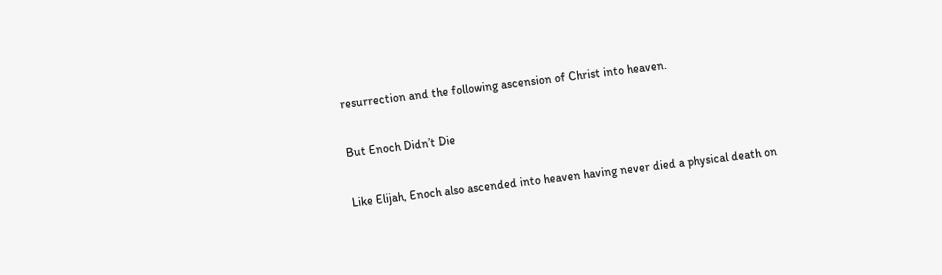resurrection and the following ascension of Christ into heaven.

But Enoch Didn’t Die

Like Elijah, Enoch also ascended into heaven having never died a physical death on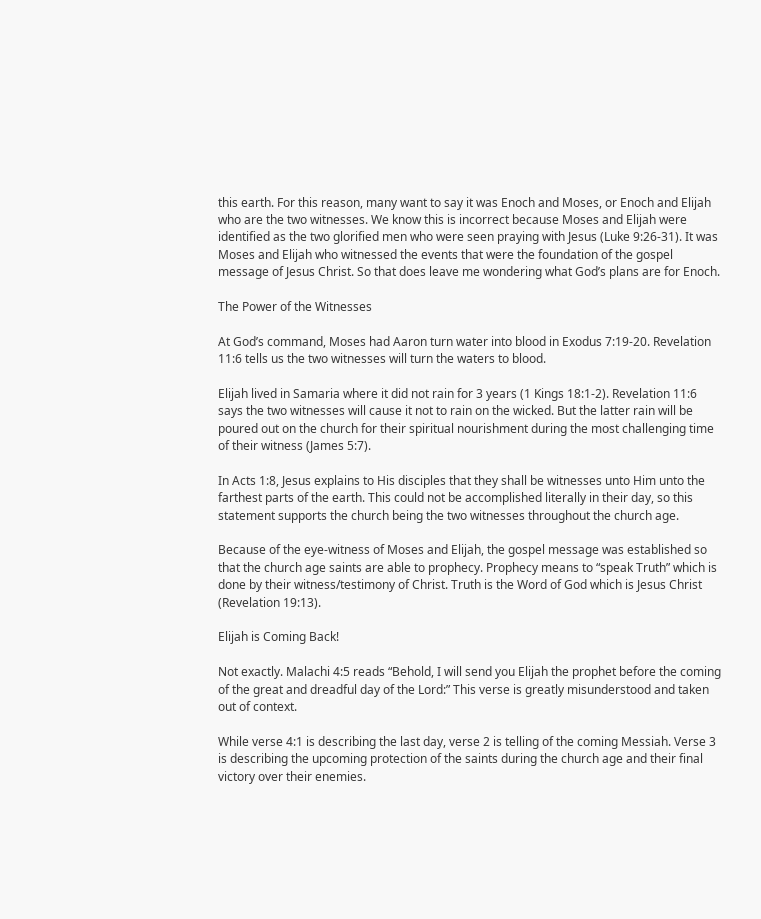this earth. For this reason, many want to say it was Enoch and Moses, or Enoch and Elijah who are the two witnesses. We know this is incorrect because Moses and Elijah were identified as the two glorified men who were seen praying with Jesus (Luke 9:26-31). It was Moses and Elijah who witnessed the events that were the foundation of the gospel message of Jesus Christ. So that does leave me wondering what God’s plans are for Enoch.

The Power of the Witnesses

At God’s command, Moses had Aaron turn water into blood in Exodus 7:19-20. Revelation 11:6 tells us the two witnesses will turn the waters to blood.

Elijah lived in Samaria where it did not rain for 3 years (1 Kings 18:1-2). Revelation 11:6 says the two witnesses will cause it not to rain on the wicked. But the latter rain will be poured out on the church for their spiritual nourishment during the most challenging time of their witness (James 5:7).

In Acts 1:8, Jesus explains to His disciples that they shall be witnesses unto Him unto the farthest parts of the earth. This could not be accomplished literally in their day, so this statement supports the church being the two witnesses throughout the church age.

Because of the eye-witness of Moses and Elijah, the gospel message was established so that the church age saints are able to prophecy. Prophecy means to “speak Truth” which is done by their witness/testimony of Christ. Truth is the Word of God which is Jesus Christ (Revelation 19:13).

Elijah is Coming Back!

Not exactly. Malachi 4:5 reads “Behold, I will send you Elijah the prophet before the coming of the great and dreadful day of the Lord:” This verse is greatly misunderstood and taken out of context.

While verse 4:1 is describing the last day, verse 2 is telling of the coming Messiah. Verse 3 is describing the upcoming protection of the saints during the church age and their final victory over their enemies.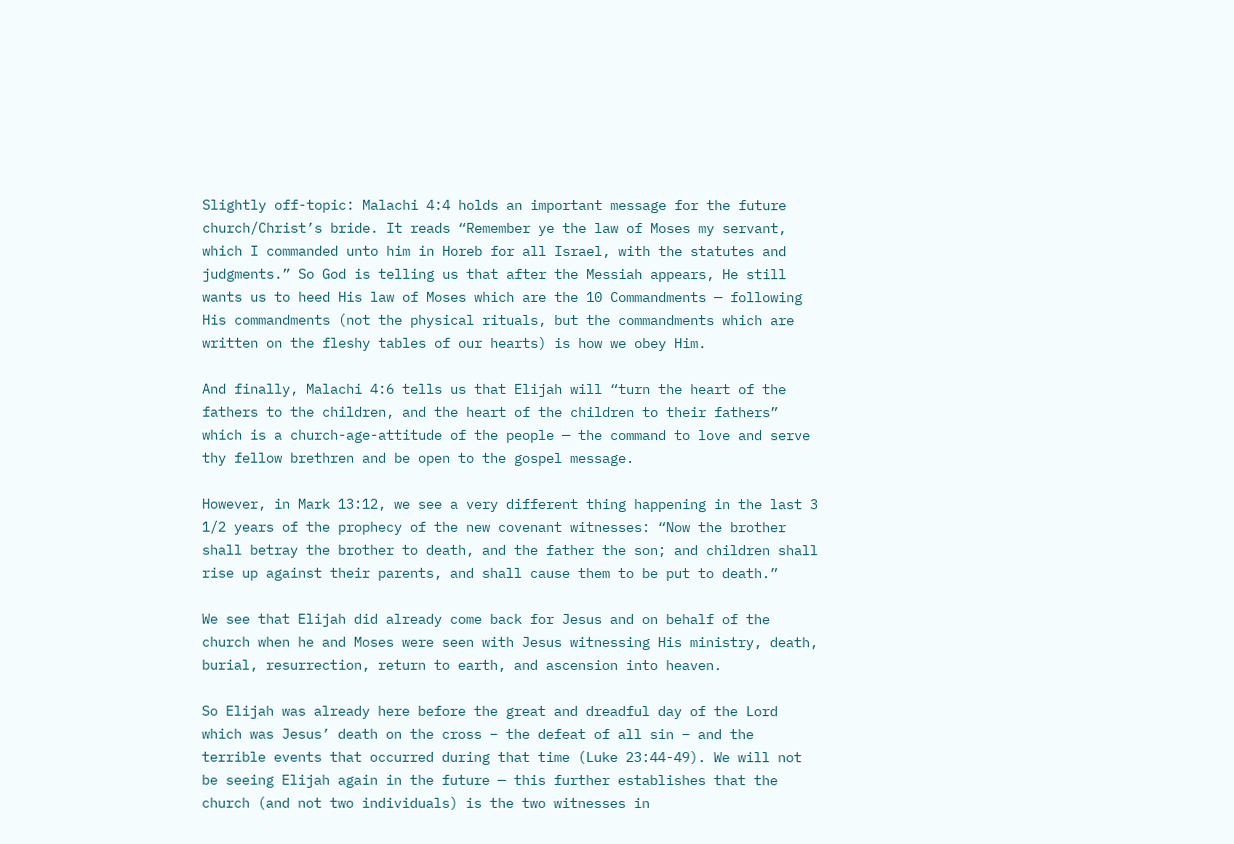Slightly off-topic: Malachi 4:4 holds an important message for the future church/Christ’s bride. It reads “Remember ye the law of Moses my servant, which I commanded unto him in Horeb for all Israel, with the statutes and judgments.” So God is telling us that after the Messiah appears, He still wants us to heed His law of Moses which are the 10 Commandments — following His commandments (not the physical rituals, but the commandments which are written on the fleshy tables of our hearts) is how we obey Him.

And finally, Malachi 4:6 tells us that Elijah will “turn the heart of the fathers to the children, and the heart of the children to their fathers” which is a church-age-attitude of the people — the command to love and serve thy fellow brethren and be open to the gospel message.

However, in Mark 13:12, we see a very different thing happening in the last 3 1/2 years of the prophecy of the new covenant witnesses: “Now the brother shall betray the brother to death, and the father the son; and children shall rise up against their parents, and shall cause them to be put to death.”

We see that Elijah did already come back for Jesus and on behalf of the church when he and Moses were seen with Jesus witnessing His ministry, death, burial, resurrection, return to earth, and ascension into heaven.

So Elijah was already here before the great and dreadful day of the Lord which was Jesus’ death on the cross – the defeat of all sin – and the terrible events that occurred during that time (Luke 23:44-49). We will not be seeing Elijah again in the future — this further establishes that the church (and not two individuals) is the two witnesses in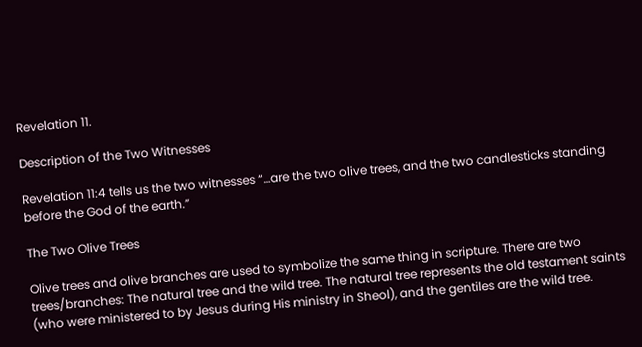Revelation 11.

Description of the Two Witnesses

Revelation 11:4 tells us the two witnesses “…are the two olive trees, and the two candlesticks standing before the God of the earth.”

The Two Olive Trees

Olive trees and olive branches are used to symbolize the same thing in scripture. There are two trees/branches: The natural tree and the wild tree. The natural tree represents the old testament saints (who were ministered to by Jesus during His ministry in Sheol), and the gentiles are the wild tree.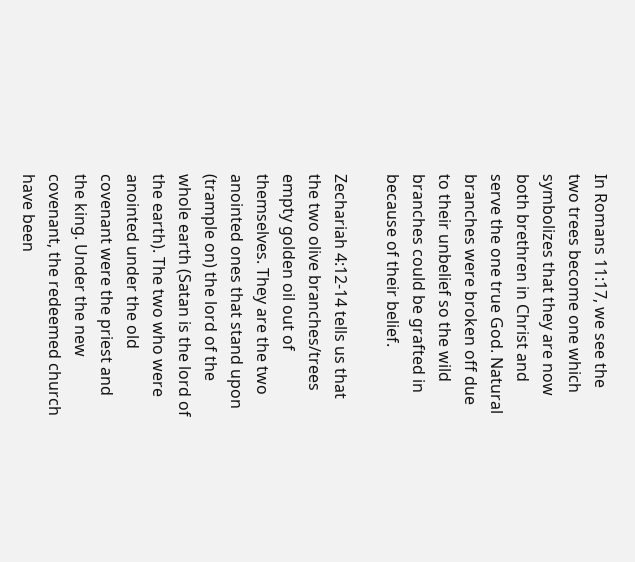In Romans 11:17, we see the two trees become one which symbolizes that they are now both brethren in Christ and serve the one true God. Natural branches were broken off due to their unbelief so the wild branches could be grafted in because of their belief.

Zechariah 4:12-14 tells us that the two olive branches/trees empty golden oil out of themselves. They are the two anointed ones that stand upon (trample on) the lord of the whole earth (Satan is the lord of the earth). The two who were anointed under the old covenant were the priest and the king. Under the new covenant, the redeemed church have been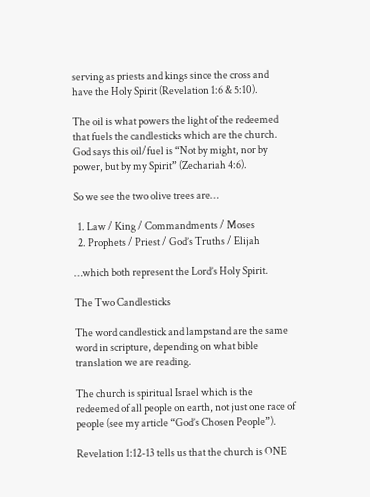serving as priests and kings since the cross and have the Holy Spirit (Revelation 1:6 & 5:10).

The oil is what powers the light of the redeemed that fuels the candlesticks which are the church. God says this oil/fuel is “Not by might, nor by power, but by my Spirit” (Zechariah 4:6).

So we see the two olive trees are…

  1. Law / King / Commandments / Moses
  2. Prophets / Priest / God’s Truths / Elijah

…which both represent the Lord’s Holy Spirit.

The Two Candlesticks

The word candlestick and lampstand are the same word in scripture, depending on what bible translation we are reading.

The church is spiritual Israel which is the redeemed of all people on earth, not just one race of people (see my article “God’s Chosen People”).

Revelation 1:12-13 tells us that the church is ONE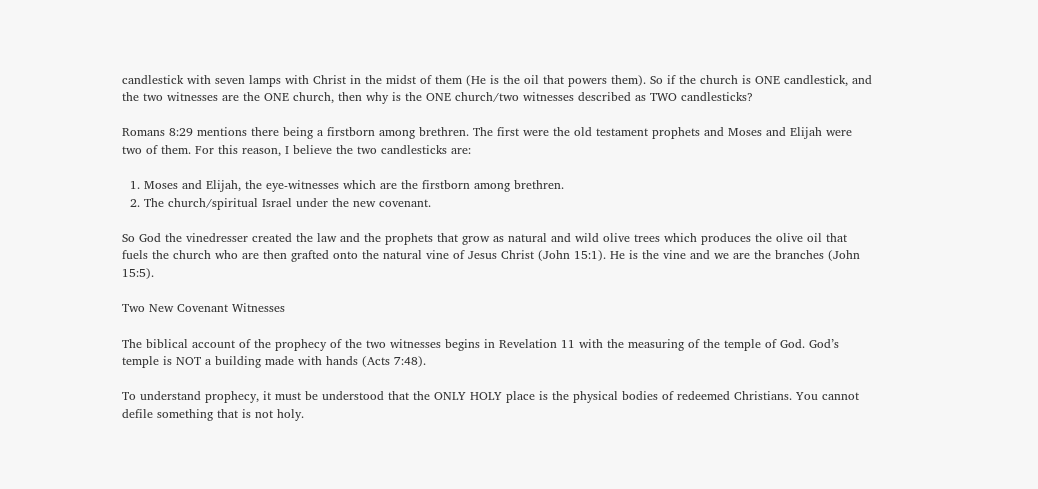candlestick with seven lamps with Christ in the midst of them (He is the oil that powers them). So if the church is ONE candlestick, and the two witnesses are the ONE church, then why is the ONE church/two witnesses described as TWO candlesticks?

Romans 8:29 mentions there being a firstborn among brethren. The first were the old testament prophets and Moses and Elijah were two of them. For this reason, I believe the two candlesticks are:

  1. Moses and Elijah, the eye-witnesses which are the firstborn among brethren.
  2. The church/spiritual Israel under the new covenant.

So God the vinedresser created the law and the prophets that grow as natural and wild olive trees which produces the olive oil that fuels the church who are then grafted onto the natural vine of Jesus Christ (John 15:1). He is the vine and we are the branches (John 15:5).

Two New Covenant Witnesses

The biblical account of the prophecy of the two witnesses begins in Revelation 11 with the measuring of the temple of God. God’s temple is NOT a building made with hands (Acts 7:48).

To understand prophecy, it must be understood that the ONLY HOLY place is the physical bodies of redeemed Christians. You cannot defile something that is not holy.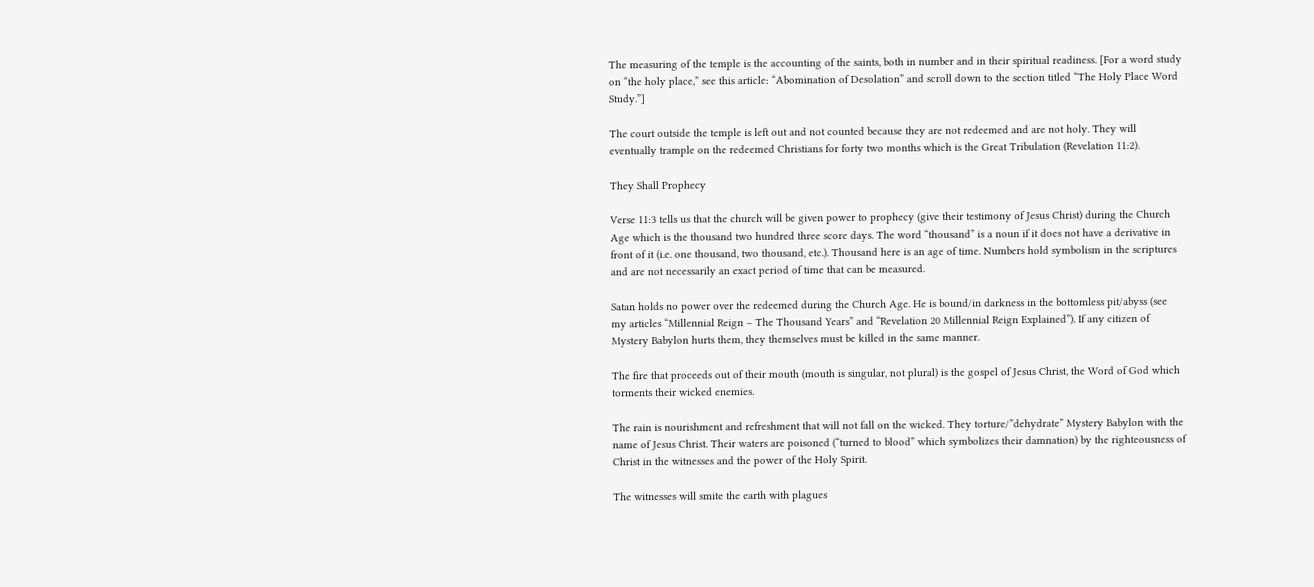The measuring of the temple is the accounting of the saints, both in number and in their spiritual readiness. [For a word study on “the holy place,” see this article: “Abomination of Desolation” and scroll down to the section titled “The Holy Place Word Study.”]

The court outside the temple is left out and not counted because they are not redeemed and are not holy. They will eventually trample on the redeemed Christians for forty two months which is the Great Tribulation (Revelation 11:2).

They Shall Prophecy

Verse 11:3 tells us that the church will be given power to prophecy (give their testimony of Jesus Christ) during the Church Age which is the thousand two hundred three score days. The word “thousand” is a noun if it does not have a derivative in front of it (i.e. one thousand, two thousand, etc.). Thousand here is an age of time. Numbers hold symbolism in the scriptures and are not necessarily an exact period of time that can be measured.

Satan holds no power over the redeemed during the Church Age. He is bound/in darkness in the bottomless pit/abyss (see my articles “Millennial Reign – The Thousand Years” and “Revelation 20 Millennial Reign Explained”). If any citizen of Mystery Babylon hurts them, they themselves must be killed in the same manner.

The fire that proceeds out of their mouth (mouth is singular, not plural) is the gospel of Jesus Christ, the Word of God which torments their wicked enemies.

The rain is nourishment and refreshment that will not fall on the wicked. They torture/”dehydrate” Mystery Babylon with the name of Jesus Christ. Their waters are poisoned (“turned to blood” which symbolizes their damnation) by the righteousness of Christ in the witnesses and the power of the Holy Spirit.

The witnesses will smite the earth with plagues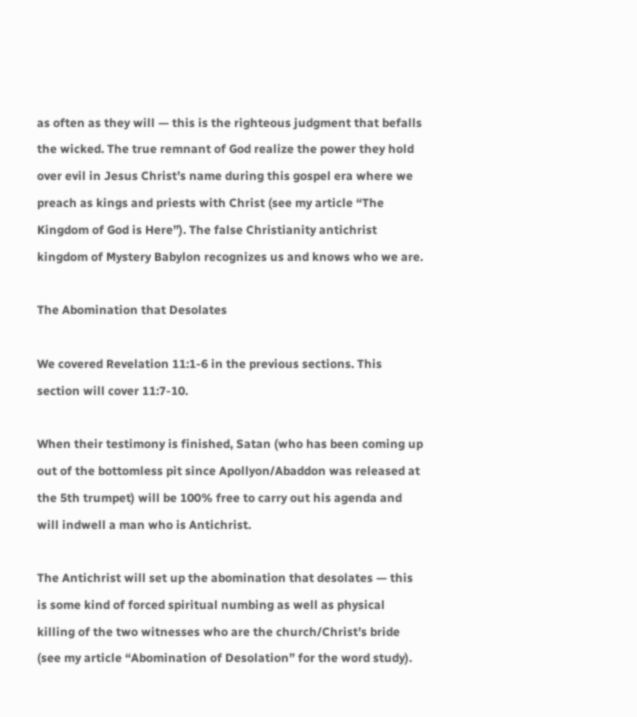as often as they will — this is the righteous judgment that befalls the wicked. The true remnant of God realize the power they hold over evil in Jesus Christ’s name during this gospel era where we preach as kings and priests with Christ (see my article “The Kingdom of God is Here”). The false Christianity antichrist kingdom of Mystery Babylon recognizes us and knows who we are.

The Abomination that Desolates

We covered Revelation 11:1-6 in the previous sections. This section will cover 11:7-10.

When their testimony is finished, Satan (who has been coming up out of the bottomless pit since Apollyon/Abaddon was released at the 5th trumpet) will be 100% free to carry out his agenda and will indwell a man who is Antichrist.

The Antichrist will set up the abomination that desolates — this is some kind of forced spiritual numbing as well as physical killing of the two witnesses who are the church/Christ’s bride (see my article “Abomination of Desolation” for the word study).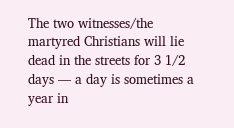The two witnesses/the martyred Christians will lie dead in the streets for 3 1/2 days — a day is sometimes a year in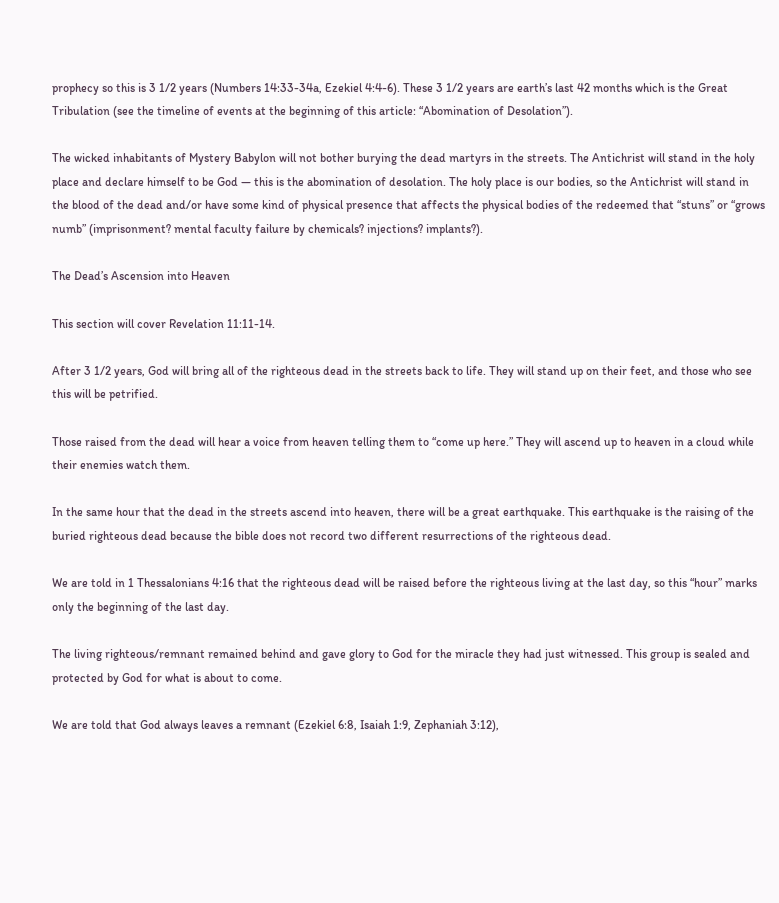prophecy so this is 3 1/2 years (Numbers 14:33-34a, Ezekiel 4:4-6). These 3 1/2 years are earth’s last 42 months which is the Great Tribulation (see the timeline of events at the beginning of this article: “Abomination of Desolation”).

The wicked inhabitants of Mystery Babylon will not bother burying the dead martyrs in the streets. The Antichrist will stand in the holy place and declare himself to be God — this is the abomination of desolation. The holy place is our bodies, so the Antichrist will stand in the blood of the dead and/or have some kind of physical presence that affects the physical bodies of the redeemed that “stuns” or “grows numb” (imprisonment? mental faculty failure by chemicals? injections? implants?).

The Dead’s Ascension into Heaven

This section will cover Revelation 11:11-14.

After 3 1/2 years, God will bring all of the righteous dead in the streets back to life. They will stand up on their feet, and those who see this will be petrified.

Those raised from the dead will hear a voice from heaven telling them to “come up here.” They will ascend up to heaven in a cloud while their enemies watch them.

In the same hour that the dead in the streets ascend into heaven, there will be a great earthquake. This earthquake is the raising of the buried righteous dead because the bible does not record two different resurrections of the righteous dead.

We are told in 1 Thessalonians 4:16 that the righteous dead will be raised before the righteous living at the last day, so this “hour” marks only the beginning of the last day.

The living righteous/remnant remained behind and gave glory to God for the miracle they had just witnessed. This group is sealed and protected by God for what is about to come.

We are told that God always leaves a remnant (Ezekiel 6:8, Isaiah 1:9, Zephaniah 3:12),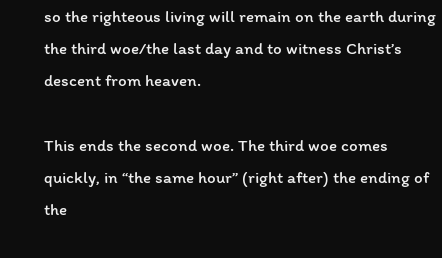so the righteous living will remain on the earth during the third woe/the last day and to witness Christ’s descent from heaven.

This ends the second woe. The third woe comes quickly, in “the same hour” (right after) the ending of the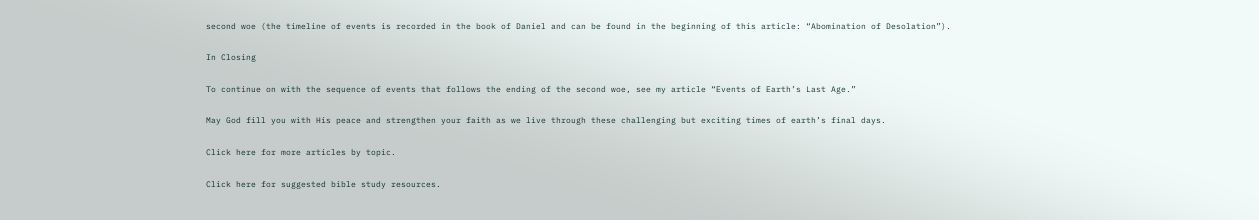second woe (the timeline of events is recorded in the book of Daniel and can be found in the beginning of this article: “Abomination of Desolation”).

In Closing

To continue on with the sequence of events that follows the ending of the second woe, see my article “Events of Earth’s Last Age.”

May God fill you with His peace and strengthen your faith as we live through these challenging but exciting times of earth’s final days.

Click here for more articles by topic.

Click here for suggested bible study resources.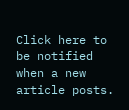Click here to be notified when a new article posts.